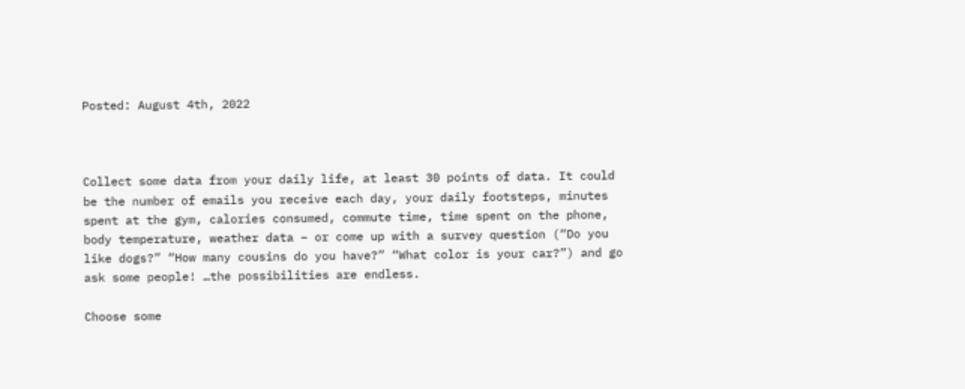Posted: August 4th, 2022



Collect some data from your daily life, at least 30 points of data. It could be the number of emails you receive each day, your daily footsteps, minutes spent at the gym, calories consumed, commute time, time spent on the phone, body temperature, weather data – or come up with a survey question (“Do you like dogs?” “How many cousins do you have?” “What color is your car?”) and go ask some people! …the possibilities are endless.

Choose some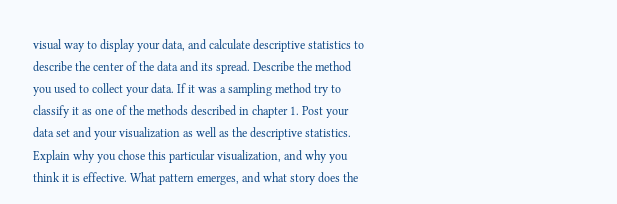visual way to display your data, and calculate descriptive statistics to describe the center of the data and its spread. Describe the method you used to collect your data. If it was a sampling method try to classify it as one of the methods described in chapter 1. Post your data set and your visualization as well as the descriptive statistics. Explain why you chose this particular visualization, and why you think it is effective. What pattern emerges, and what story does the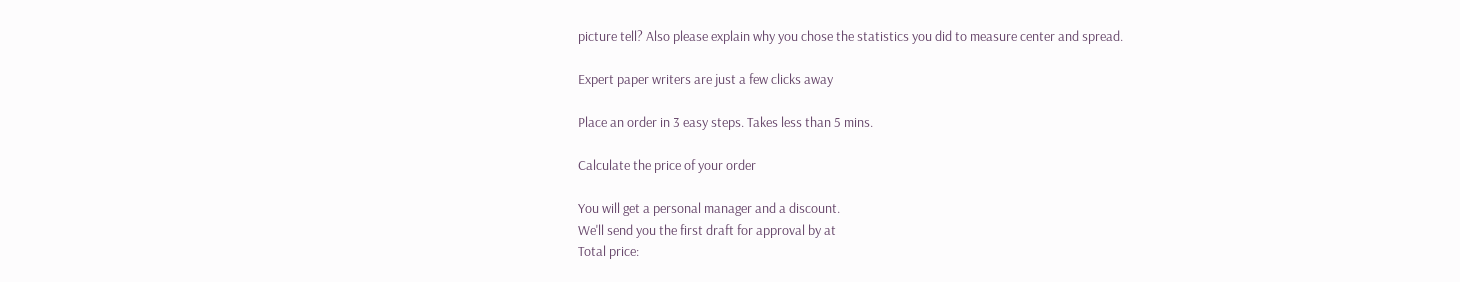picture tell? Also please explain why you chose the statistics you did to measure center and spread.

Expert paper writers are just a few clicks away

Place an order in 3 easy steps. Takes less than 5 mins.

Calculate the price of your order

You will get a personal manager and a discount.
We'll send you the first draft for approval by at
Total price: